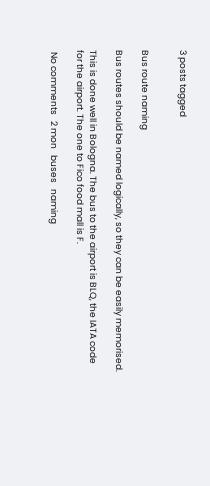3 posts tagged


Bus route naming

Bus routes should be named logically, so they can be easily memorised.

This is done well in Bologna. The bus to the airport is BLQ, the IATA code for the airport. The one to Fico food mall is F.

 No comments   2 mon   buses   naming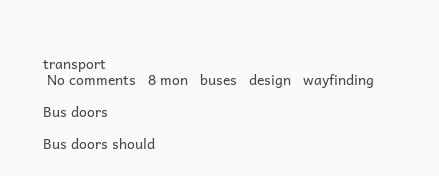transport
 No comments   8 mon   buses   design   wayfinding

Bus doors

Bus doors should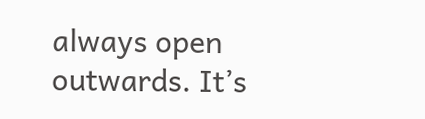always open outwards. It’s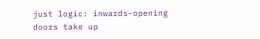just logic: inwards-opening doors take up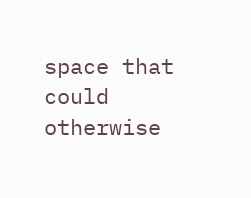space that could otherwise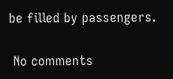be filled by passengers.

 No comments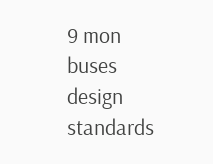9 mon   buses   design   standards